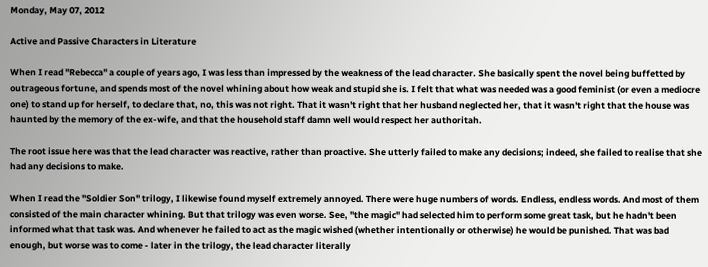Monday, May 07, 2012

Active and Passive Characters in Literature

When I read "Rebecca" a couple of years ago, I was less than impressed by the weakness of the lead character. She basically spent the novel being buffetted by outrageous fortune, and spends most of the novel whining about how weak and stupid she is. I felt that what was needed was a good feminist (or even a mediocre one) to stand up for herself, to declare that, no, this was not right. That it wasn't right that her husband neglected her, that it wasn't right that the house was haunted by the memory of the ex-wife, and that the household staff damn well would respect her authoritah.

The root issue here was that the lead character was reactive, rather than proactive. She utterly failed to make any decisions; indeed, she failed to realise that she had any decisions to make.

When I read the "Soldier Son" trilogy, I likewise found myself extremely annoyed. There were huge numbers of words. Endless, endless words. And most of them consisted of the main character whining. But that trilogy was even worse. See, "the magic" had selected him to perform some great task, but he hadn't been informed what that task was. And whenever he failed to act as the magic wished (whether intentionally or otherwise) he would be punished. That was bad enough, but worse was to come - later in the trilogy, the lead character literally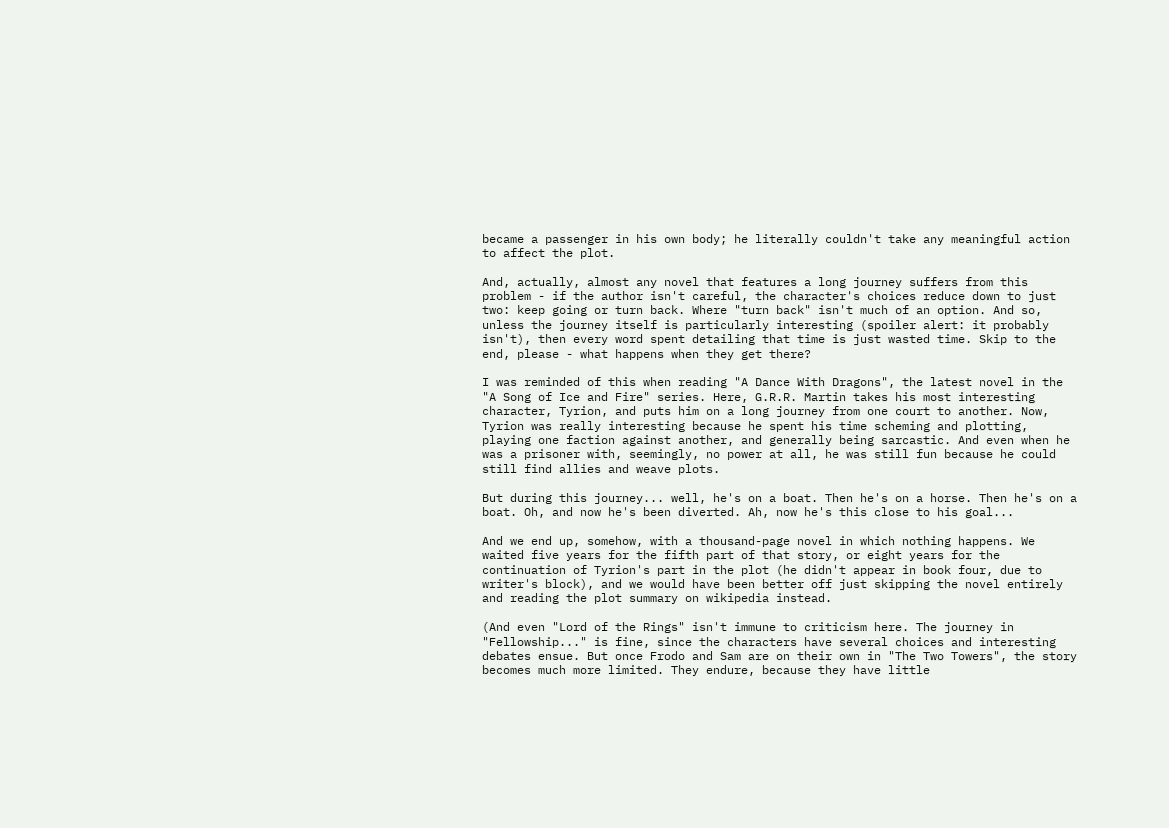became a passenger in his own body; he literally couldn't take any meaningful action to affect the plot.

And, actually, almost any novel that features a long journey suffers from this problem - if the author isn't careful, the character's choices reduce down to just two: keep going or turn back. Where "turn back" isn't much of an option. And so, unless the journey itself is particularly interesting (spoiler alert: it probably isn't), then every word spent detailing that time is just wasted time. Skip to the end, please - what happens when they get there?

I was reminded of this when reading "A Dance With Dragons", the latest novel in the "A Song of Ice and Fire" series. Here, G.R.R. Martin takes his most interesting character, Tyrion, and puts him on a long journey from one court to another. Now, Tyrion was really interesting because he spent his time scheming and plotting, playing one faction against another, and generally being sarcastic. And even when he was a prisoner with, seemingly, no power at all, he was still fun because he could still find allies and weave plots.

But during this journey... well, he's on a boat. Then he's on a horse. Then he's on a boat. Oh, and now he's been diverted. Ah, now he's this close to his goal...

And we end up, somehow, with a thousand-page novel in which nothing happens. We waited five years for the fifth part of that story, or eight years for the continuation of Tyrion's part in the plot (he didn't appear in book four, due to writer's block), and we would have been better off just skipping the novel entirely and reading the plot summary on wikipedia instead.

(And even "Lord of the Rings" isn't immune to criticism here. The journey in "Fellowship..." is fine, since the characters have several choices and interesting debates ensue. But once Frodo and Sam are on their own in "The Two Towers", the story becomes much more limited. They endure, because they have little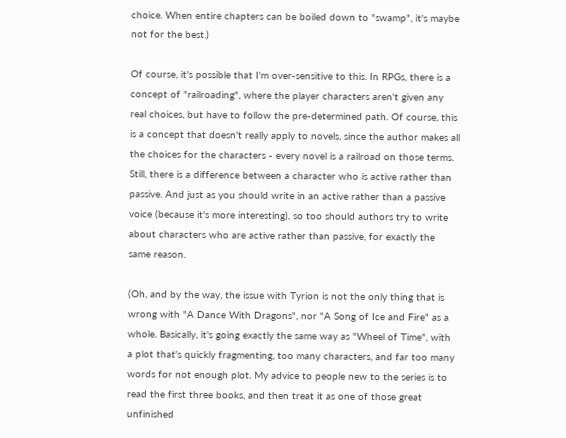choice. When entire chapters can be boiled down to "swamp", it's maybe not for the best.)

Of course, it's possible that I'm over-sensitive to this. In RPGs, there is a concept of "railroading", where the player characters aren't given any real choices, but have to follow the pre-determined path. Of course, this is a concept that doesn't really apply to novels, since the author makes all the choices for the characters - every novel is a railroad on those terms. Still, there is a difference between a character who is active rather than passive. And just as you should write in an active rather than a passive voice (because it's more interesting), so too should authors try to write about characters who are active rather than passive, for exactly the same reason.

(Oh, and by the way, the issue with Tyrion is not the only thing that is wrong with "A Dance With Dragons", nor "A Song of Ice and Fire" as a whole. Basically, it's going exactly the same way as "Wheel of Time", with a plot that's quickly fragmenting, too many characters, and far too many words for not enough plot. My advice to people new to the series is to read the first three books, and then treat it as one of those great unfinished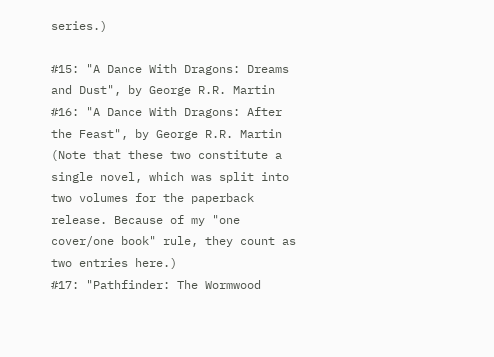series.)

#15: "A Dance With Dragons: Dreams and Dust", by George R.R. Martin
#16: "A Dance With Dragons: After the Feast", by George R.R. Martin (Note that these two constitute a single novel, which was split into two volumes for the paperback release. Because of my "one cover/one book" rule, they count as two entries here.)
#17: "Pathfinder: The Wormwood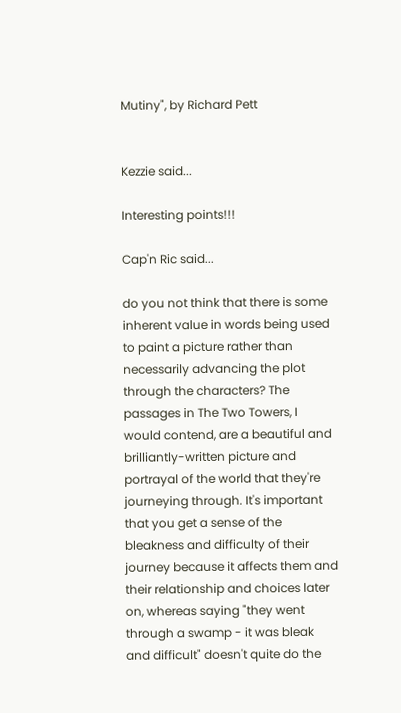Mutiny", by Richard Pett


Kezzie said...

Interesting points!!!

Cap'n Ric said...

do you not think that there is some inherent value in words being used to paint a picture rather than necessarily advancing the plot through the characters? The passages in The Two Towers, I would contend, are a beautiful and brilliantly-written picture and portrayal of the world that they're journeying through. It's important that you get a sense of the bleakness and difficulty of their journey because it affects them and their relationship and choices later on, whereas saying "they went through a swamp - it was bleak and difficult" doesn't quite do the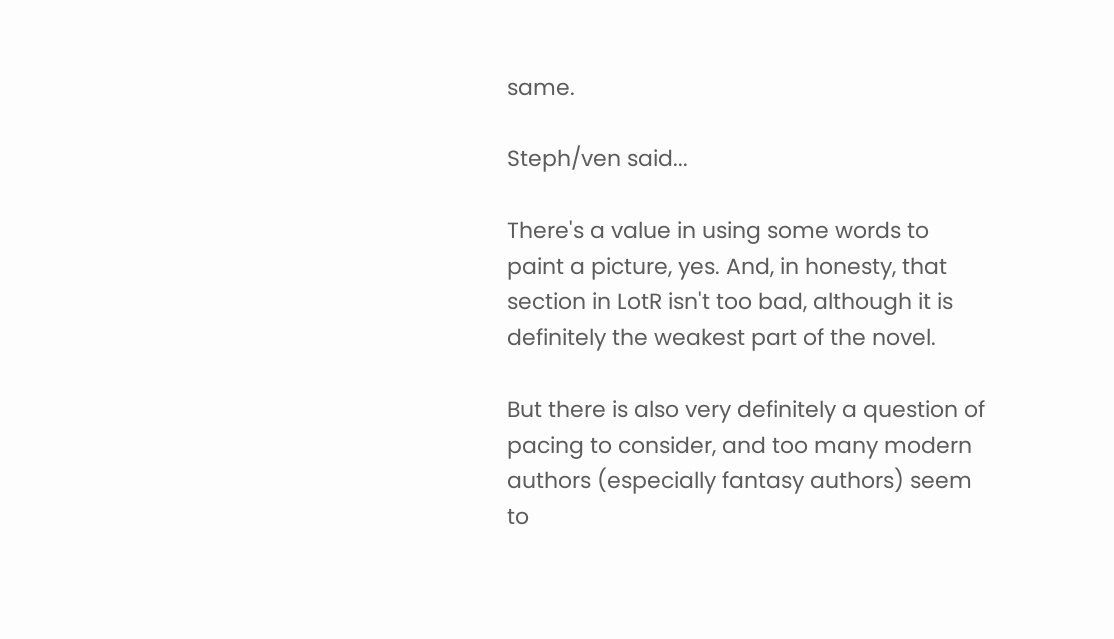same.

Steph/ven said...

There's a value in using some words to paint a picture, yes. And, in honesty, that section in LotR isn't too bad, although it is definitely the weakest part of the novel.

But there is also very definitely a question of pacing to consider, and too many modern authors (especially fantasy authors) seem to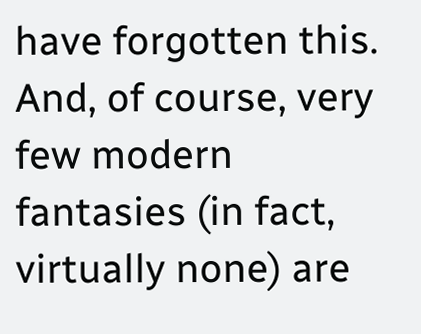have forgotten this. And, of course, very few modern fantasies (in fact, virtually none) are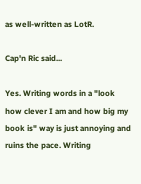as well-written as LotR.

Cap'n Ric said...

Yes. Writing words in a "look how clever I am and how big my book is" way is just annoying and ruins the pace. Writing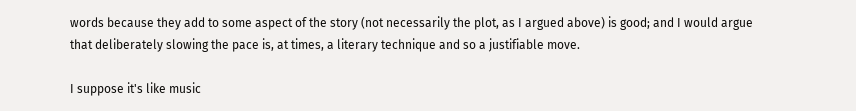words because they add to some aspect of the story (not necessarily the plot, as I argued above) is good; and I would argue that deliberately slowing the pace is, at times, a literary technique and so a justifiable move.

I suppose it's like music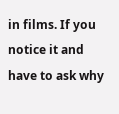in films. If you notice it and have to ask why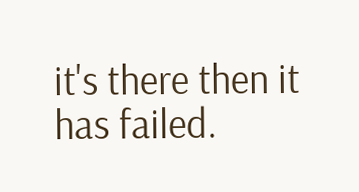it's there then it has failed.